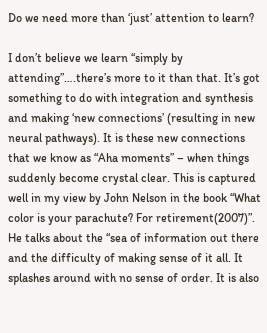Do we need more than ‘just’ attention to learn?

I don’t believe we learn “simply by attending”….there’s more to it than that. It’s got something to do with integration and synthesis and making ‘new connections’ (resulting in new neural pathways). It is these new connections that we know as “Aha moments” – when things suddenly become crystal clear. This is captured well in my view by John Nelson in the book “What color is your parachute? For retirement(2007)”. He talks about the “sea of information out there and the difficulty of making sense of it all. It splashes around with no sense of order. It is also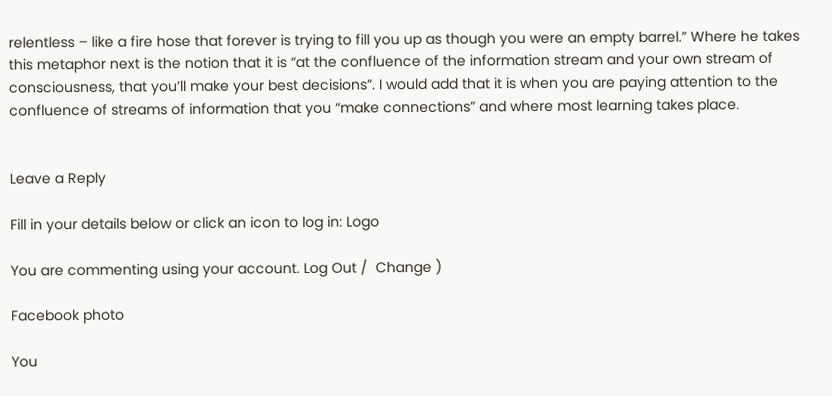relentless – like a fire hose that forever is trying to fill you up as though you were an empty barrel.” Where he takes this metaphor next is the notion that it is “at the confluence of the information stream and your own stream of consciousness, that you’ll make your best decisions”. I would add that it is when you are paying attention to the confluence of streams of information that you “make connections” and where most learning takes place.


Leave a Reply

Fill in your details below or click an icon to log in: Logo

You are commenting using your account. Log Out /  Change )

Facebook photo

You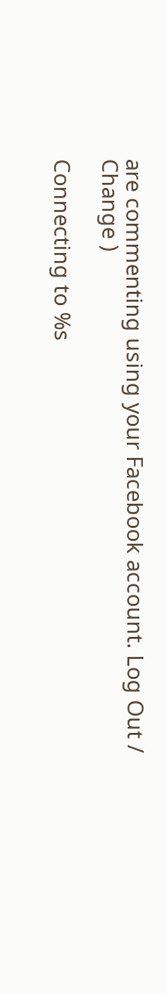are commenting using your Facebook account. Log Out /  Change )

Connecting to %s